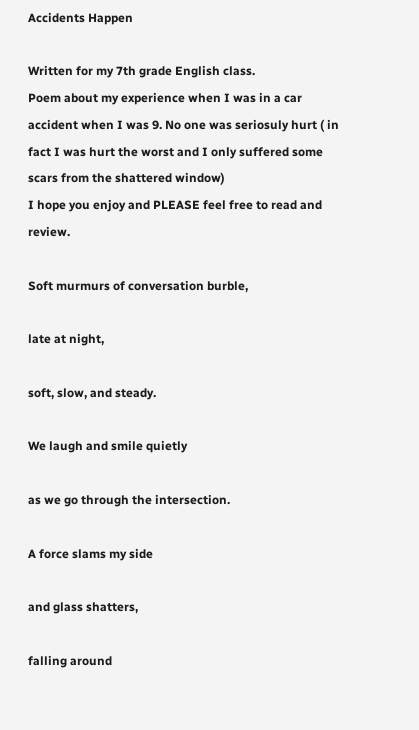Accidents Happen

Written for my 7th grade English class.
Poem about my experience when I was in a car accident when I was 9. No one was seriosuly hurt ( in fact I was hurt the worst and I only suffered some scars from the shattered window)
I hope you enjoy and PLEASE feel free to read and review.

Soft murmurs of conversation burble,

late at night,

soft, slow, and steady.

We laugh and smile quietly

as we go through the intersection.

A force slams my side

and glass shatters,

falling around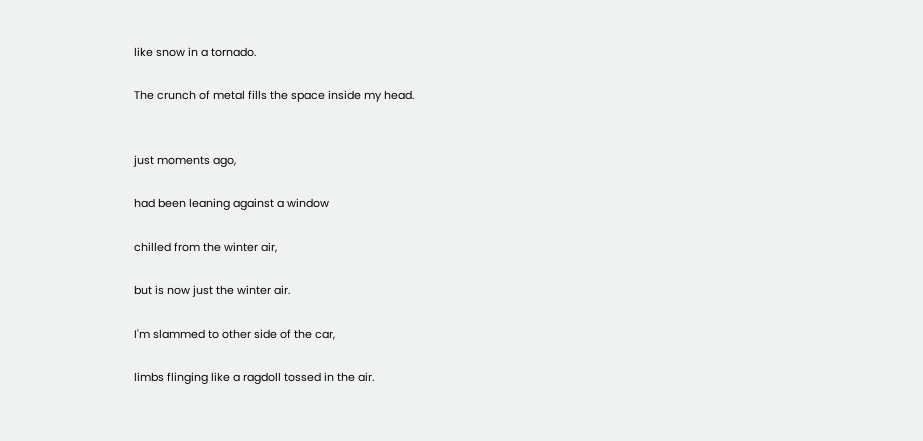like snow in a tornado.

The crunch of metal fills the space inside my head.


just moments ago,

had been leaning against a window

chilled from the winter air,

but is now just the winter air.

I'm slammed to other side of the car,

limbs flinging like a ragdoll tossed in the air.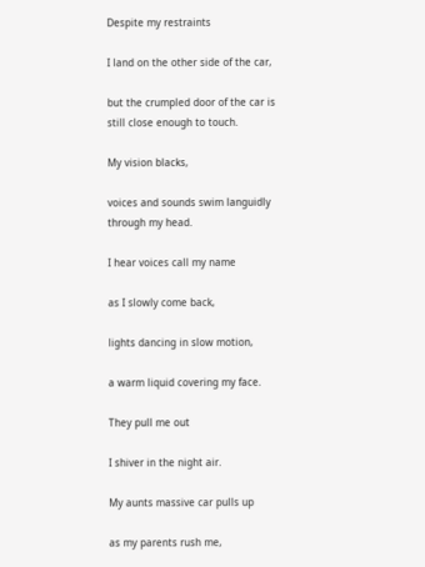Despite my restraints

I land on the other side of the car,

but the crumpled door of the car is still close enough to touch.

My vision blacks,

voices and sounds swim languidly through my head.

I hear voices call my name

as I slowly come back,

lights dancing in slow motion,

a warm liquid covering my face.

They pull me out

I shiver in the night air.

My aunts massive car pulls up

as my parents rush me,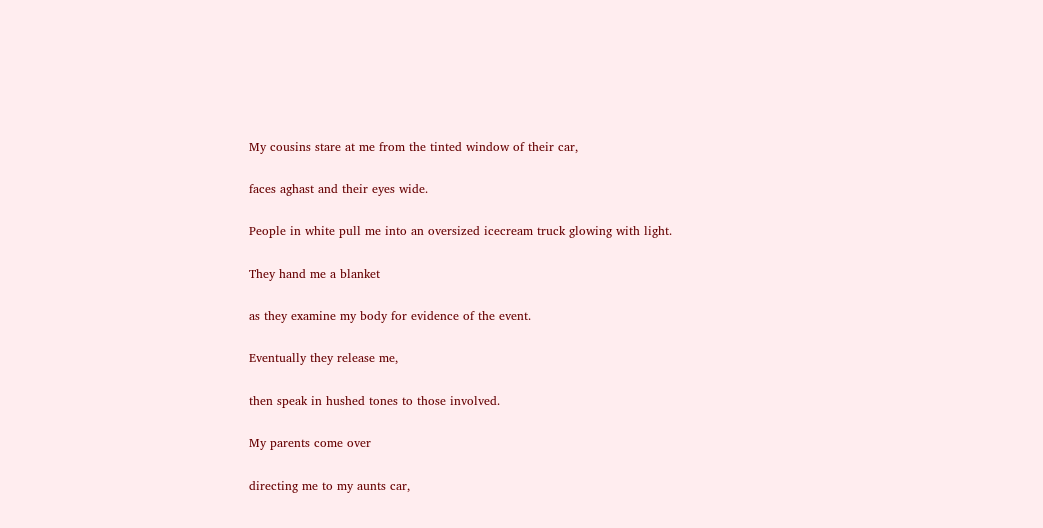My cousins stare at me from the tinted window of their car,

faces aghast and their eyes wide.

People in white pull me into an oversized icecream truck glowing with light.

They hand me a blanket

as they examine my body for evidence of the event.

Eventually they release me,

then speak in hushed tones to those involved.

My parents come over

directing me to my aunts car,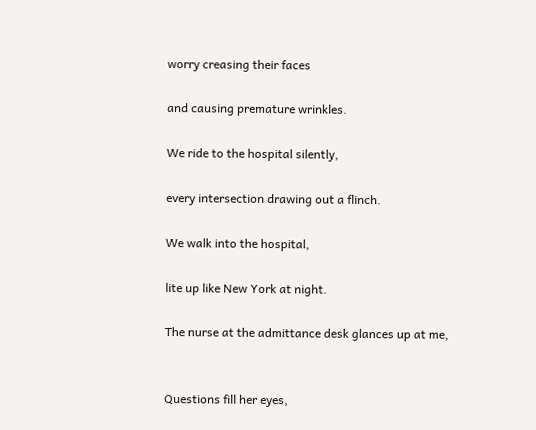worry creasing their faces

and causing premature wrinkles.

We ride to the hospital silently,

every intersection drawing out a flinch.

We walk into the hospital,

lite up like New York at night.

The nurse at the admittance desk glances up at me,


Questions fill her eyes,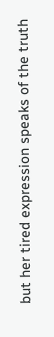but her tired expression speaks of the truth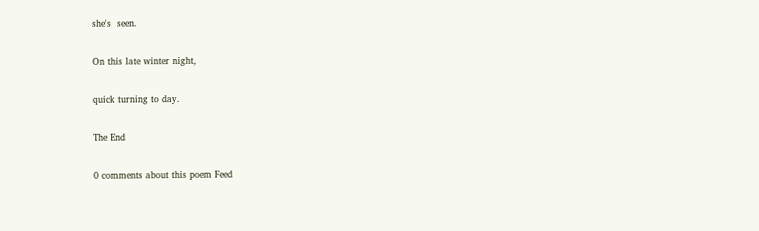she's  seen.

On this late winter night,

quick turning to day.

The End

0 comments about this poem Feed